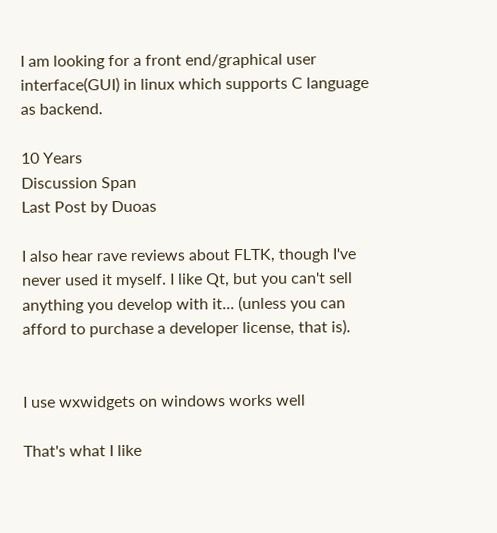I am looking for a front end/graphical user interface(GUI) in linux which supports C language as backend.

10 Years
Discussion Span
Last Post by Duoas

I also hear rave reviews about FLTK, though I've never used it myself. I like Qt, but you can't sell anything you develop with it... (unless you can afford to purchase a developer license, that is).


I use wxwidgets on windows works well

That's what I like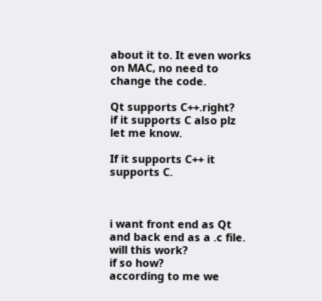about it to. It even works on MAC, no need to change the code.

Qt supports C++.right?
if it supports C also plz let me know.

If it supports C++ it supports C.



i want front end as Qt and back end as a .c file.
will this work?
if so how?
according to me we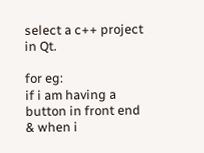select a c++ project in Qt.

for eg:
if i am having a button in front end & when i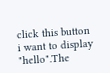click this button
i want to display "hello".The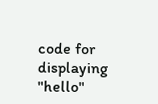code for displaying "hello"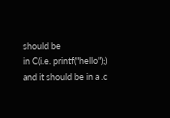should be
in C(i.e. printf("hello");) and it should be in a .c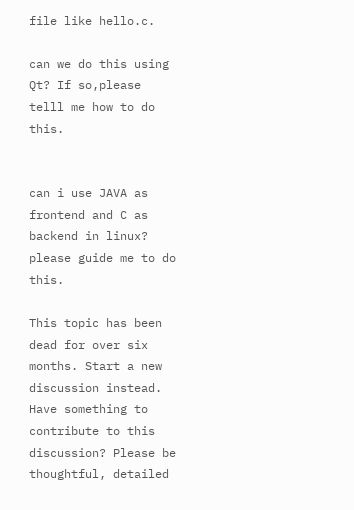file like hello.c.

can we do this using Qt? If so,please telll me how to do this.


can i use JAVA as frontend and C as backend in linux?
please guide me to do this.

This topic has been dead for over six months. Start a new discussion instead.
Have something to contribute to this discussion? Please be thoughtful, detailed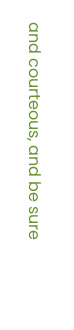and courteous, and be sure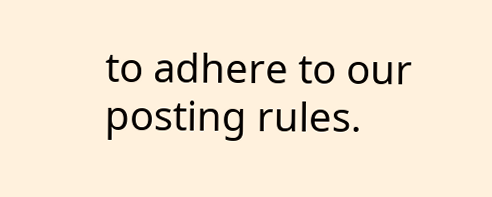to adhere to our posting rules.